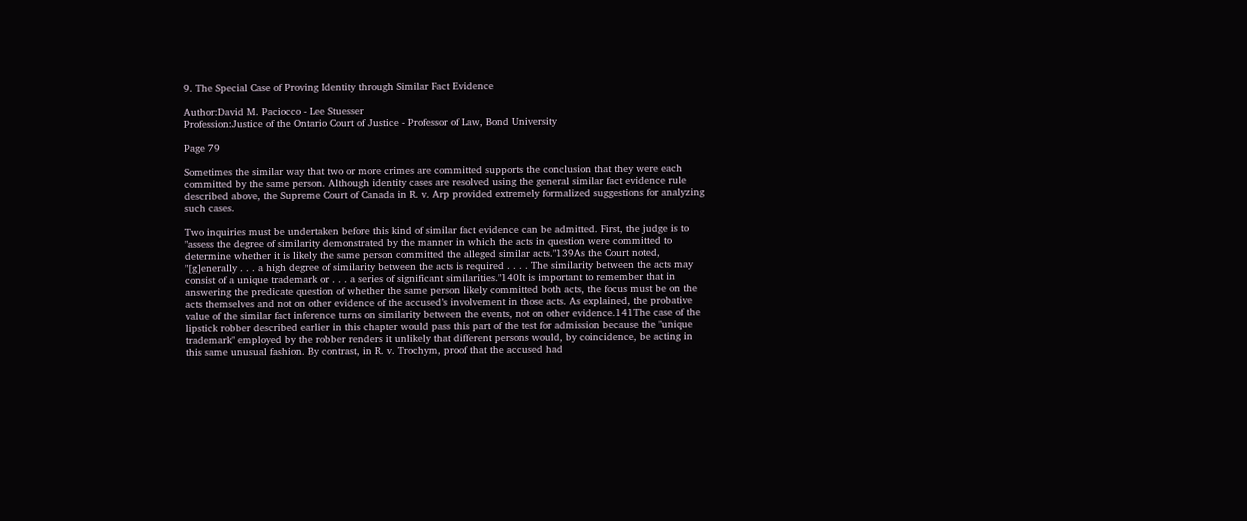9. The Special Case of Proving Identity through Similar Fact Evidence

Author:David M. Paciocco - Lee Stuesser
Profession:Justice of the Ontario Court of Justice - Professor of Law, Bond University

Page 79

Sometimes the similar way that two or more crimes are committed supports the conclusion that they were each committed by the same person. Although identity cases are resolved using the general similar fact evidence rule described above, the Supreme Court of Canada in R. v. Arp provided extremely formalized suggestions for analyzing such cases.

Two inquiries must be undertaken before this kind of similar fact evidence can be admitted. First, the judge is to "assess the degree of similarity demonstrated by the manner in which the acts in question were committed to determine whether it is likely the same person committed the alleged similar acts."139As the Court noted, "[g]enerally . . . a high degree of similarity between the acts is required . . . . The similarity between the acts may consist of a unique trademark or . . . a series of significant similarities."140It is important to remember that in answering the predicate question of whether the same person likely committed both acts, the focus must be on the acts themselves and not on other evidence of the accused’s involvement in those acts. As explained, the probative value of the similar fact inference turns on similarity between the events, not on other evidence.141The case of the lipstick robber described earlier in this chapter would pass this part of the test for admission because the "unique trademark" employed by the robber renders it unlikely that different persons would, by coincidence, be acting in this same unusual fashion. By contrast, in R. v. Trochym, proof that the accused had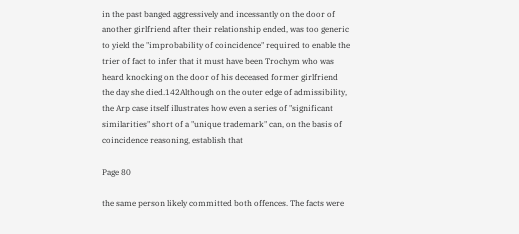in the past banged aggressively and incessantly on the door of another girlfriend after their relationship ended, was too generic to yield the "improbability of coincidence" required to enable the trier of fact to infer that it must have been Trochym who was heard knocking on the door of his deceased former girlfriend the day she died.142Although on the outer edge of admissibility, the Arp case itself illustrates how even a series of "significant similarities" short of a "unique trademark" can, on the basis of coincidence reasoning, establish that

Page 80

the same person likely committed both offences. The facts were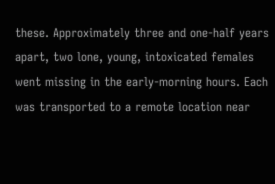these. Approximately three and one-half years apart, two lone, young, intoxicated females went missing in the early-morning hours. Each was transported to a remote location near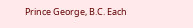Prince George, B.C. Each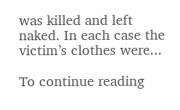was killed and left naked. In each case the victim’s clothes were...

To continue reading